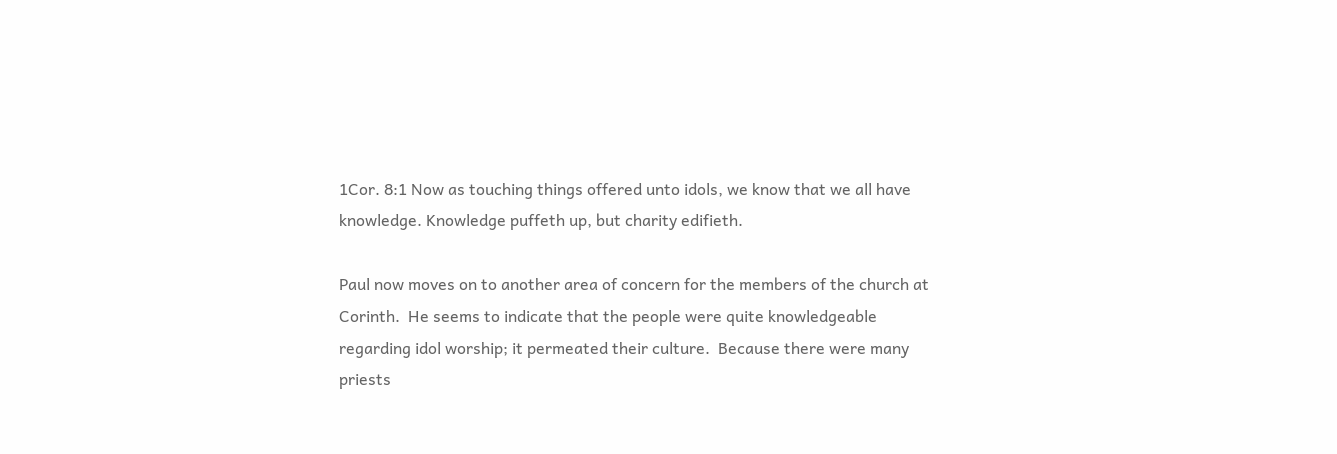1Cor. 8:1 Now as touching things offered unto idols, we know that we all have knowledge. Knowledge puffeth up, but charity edifieth.

Paul now moves on to another area of concern for the members of the church at Corinth.  He seems to indicate that the people were quite knowledgeable regarding idol worship; it permeated their culture.  Because there were many priests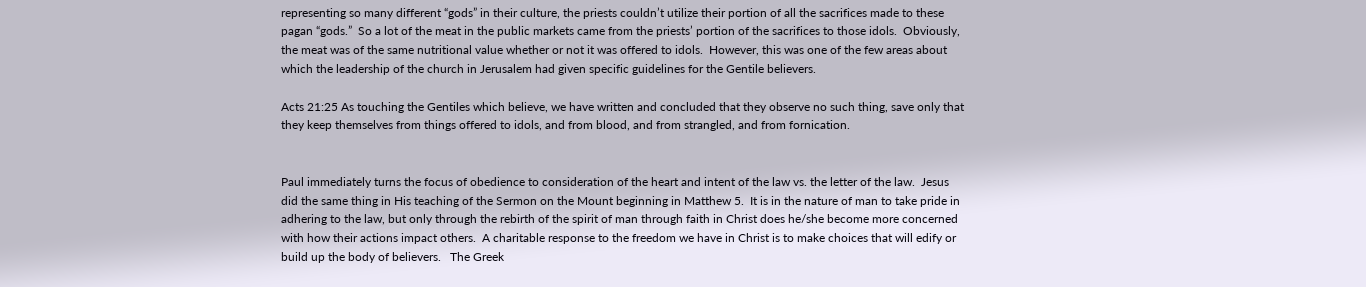representing so many different “gods” in their culture, the priests couldn’t utilize their portion of all the sacrifices made to these pagan “gods.”  So a lot of the meat in the public markets came from the priests’ portion of the sacrifices to those idols.  Obviously, the meat was of the same nutritional value whether or not it was offered to idols.  However, this was one of the few areas about which the leadership of the church in Jerusalem had given specific guidelines for the Gentile believers.

Acts 21:25 As touching the Gentiles which believe, we have written and concluded that they observe no such thing, save only that they keep themselves from things offered to idols, and from blood, and from strangled, and from fornication.


Paul immediately turns the focus of obedience to consideration of the heart and intent of the law vs. the letter of the law.  Jesus did the same thing in His teaching of the Sermon on the Mount beginning in Matthew 5.  It is in the nature of man to take pride in adhering to the law, but only through the rebirth of the spirit of man through faith in Christ does he/she become more concerned with how their actions impact others.  A charitable response to the freedom we have in Christ is to make choices that will edify or build up the body of believers.   The Greek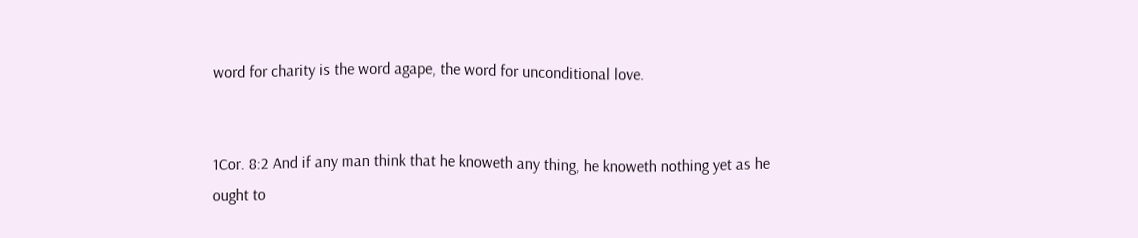word for charity is the word agape, the word for unconditional love.


1Cor. 8:2 And if any man think that he knoweth any thing, he knoweth nothing yet as he ought to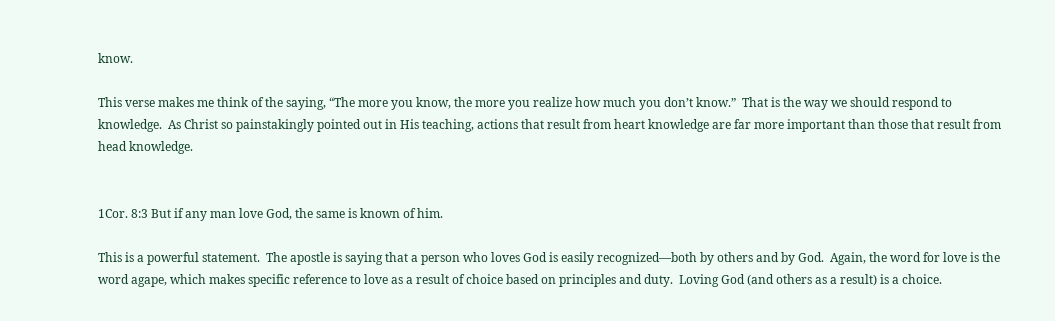know.

This verse makes me think of the saying, “The more you know, the more you realize how much you don’t know.”  That is the way we should respond to knowledge.  As Christ so painstakingly pointed out in His teaching, actions that result from heart knowledge are far more important than those that result from head knowledge.


1Cor. 8:3 But if any man love God, the same is known of him.

This is a powerful statement.  The apostle is saying that a person who loves God is easily recognized—both by others and by God.  Again, the word for love is the word agape, which makes specific reference to love as a result of choice based on principles and duty.  Loving God (and others as a result) is a choice.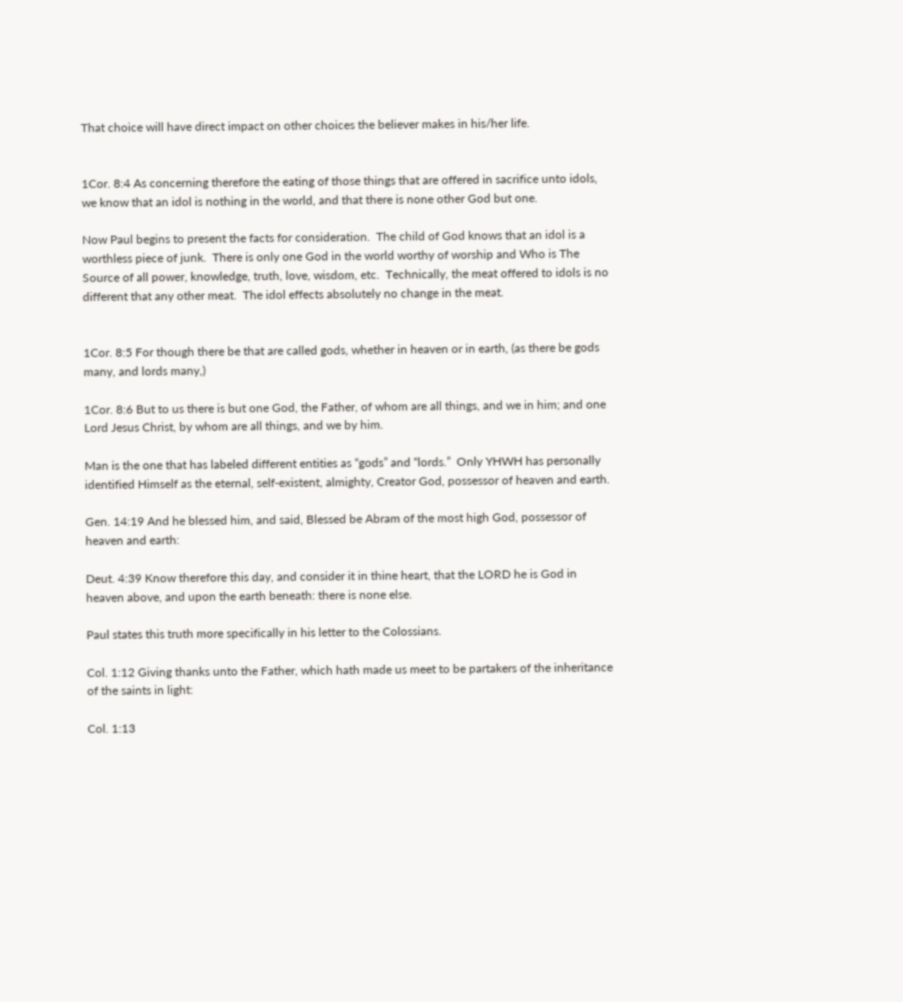That choice will have direct impact on other choices the believer makes in his/her life.


1Cor. 8:4 As concerning therefore the eating of those things that are offered in sacrifice unto idols, we know that an idol is nothing in the world, and that there is none other God but one.

Now Paul begins to present the facts for consideration.  The child of God knows that an idol is a worthless piece of junk.  There is only one God in the world worthy of worship and Who is The Source of all power, knowledge, truth, love, wisdom, etc.  Technically, the meat offered to idols is no different that any other meat.  The idol effects absolutely no change in the meat.


1Cor. 8:5 For though there be that are called gods, whether in heaven or in earth, (as there be gods many, and lords many,)

1Cor. 8:6 But to us there is but one God, the Father, of whom are all things, and we in him; and one Lord Jesus Christ, by whom are all things, and we by him.

Man is the one that has labeled different entities as “gods” and “lords.”  Only YHWH has personally identified Himself as the eternal, self-existent, almighty, Creator God, possessor of heaven and earth.

Gen. 14:19 And he blessed him, and said, Blessed be Abram of the most high God, possessor of heaven and earth:

Deut. 4:39 Know therefore this day, and consider it in thine heart, that the LORD he is God in heaven above, and upon the earth beneath: there is none else.

Paul states this truth more specifically in his letter to the Colossians.

Col. 1:12 Giving thanks unto the Father, which hath made us meet to be partakers of the inheritance of the saints in light:

Col. 1:13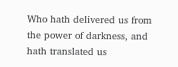Who hath delivered us from the power of darkness, and hath translated us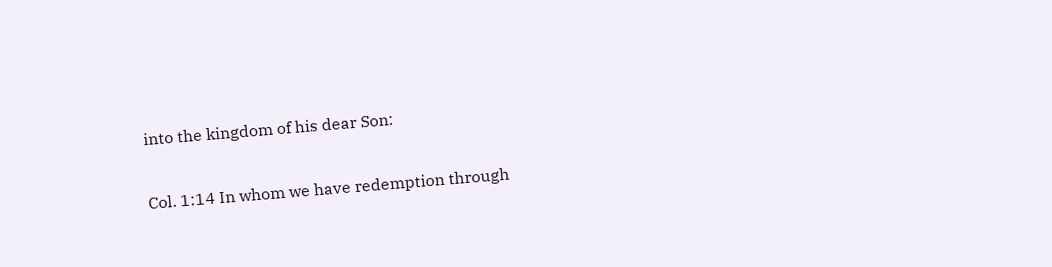into the kingdom of his dear Son:

Col. 1:14 In whom we have redemption through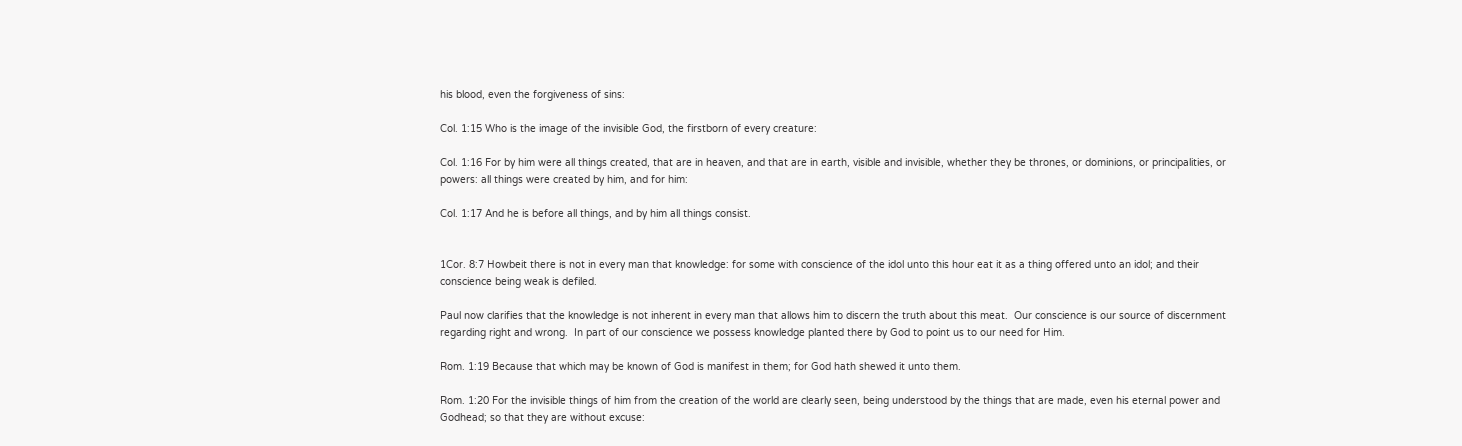his blood, even the forgiveness of sins:

Col. 1:15 Who is the image of the invisible God, the firstborn of every creature:

Col. 1:16 For by him were all things created, that are in heaven, and that are in earth, visible and invisible, whether they be thrones, or dominions, or principalities, or powers: all things were created by him, and for him:

Col. 1:17 And he is before all things, and by him all things consist.


1Cor. 8:7 Howbeit there is not in every man that knowledge: for some with conscience of the idol unto this hour eat it as a thing offered unto an idol; and their conscience being weak is defiled.

Paul now clarifies that the knowledge is not inherent in every man that allows him to discern the truth about this meat.  Our conscience is our source of discernment regarding right and wrong.  In part of our conscience we possess knowledge planted there by God to point us to our need for Him.

Rom. 1:19 Because that which may be known of God is manifest in them; for God hath shewed it unto them.

Rom. 1:20 For the invisible things of him from the creation of the world are clearly seen, being understood by the things that are made, even his eternal power and Godhead; so that they are without excuse: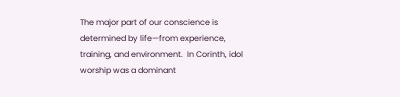The major part of our conscience is determined by life—from experience, training, and environment.  In Corinth, idol worship was a dominant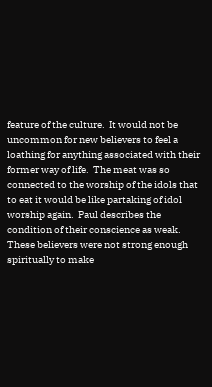feature of the culture.  It would not be uncommon for new believers to feel a loathing for anything associated with their former way of life.  The meat was so connected to the worship of the idols that to eat it would be like partaking of idol worship again.  Paul describes the condition of their conscience as weak.  These believers were not strong enough spiritually to make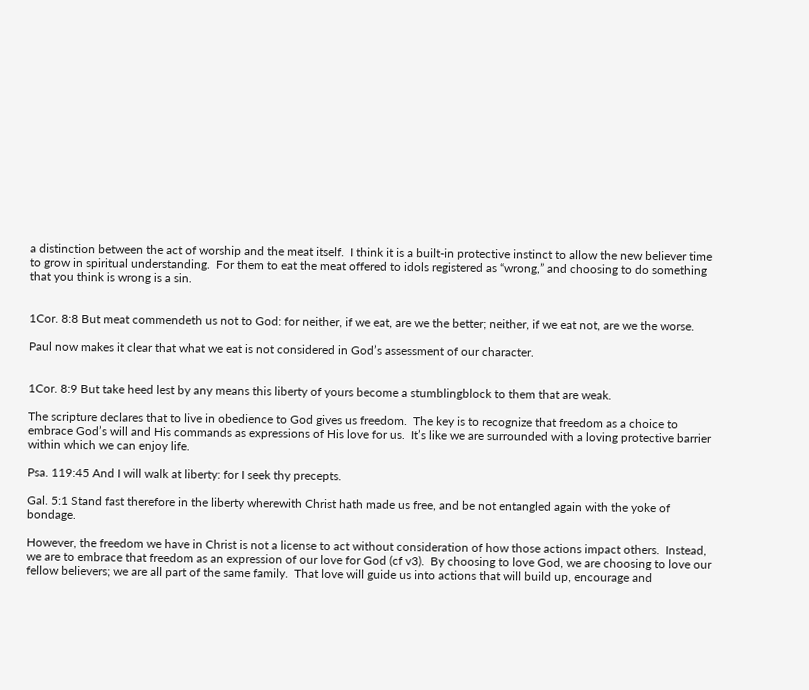a distinction between the act of worship and the meat itself.  I think it is a built-in protective instinct to allow the new believer time to grow in spiritual understanding.  For them to eat the meat offered to idols registered as “wrong,” and choosing to do something that you think is wrong is a sin.


1Cor. 8:8 But meat commendeth us not to God: for neither, if we eat, are we the better; neither, if we eat not, are we the worse.

Paul now makes it clear that what we eat is not considered in God’s assessment of our character.


1Cor. 8:9 But take heed lest by any means this liberty of yours become a stumblingblock to them that are weak.

The scripture declares that to live in obedience to God gives us freedom.  The key is to recognize that freedom as a choice to embrace God’s will and His commands as expressions of His love for us.  It’s like we are surrounded with a loving protective barrier within which we can enjoy life.

Psa. 119:45 And I will walk at liberty: for I seek thy precepts.

Gal. 5:1 Stand fast therefore in the liberty wherewith Christ hath made us free, and be not entangled again with the yoke of bondage.

However, the freedom we have in Christ is not a license to act without consideration of how those actions impact others.  Instead, we are to embrace that freedom as an expression of our love for God (cf v3).  By choosing to love God, we are choosing to love our fellow believers; we are all part of the same family.  That love will guide us into actions that will build up, encourage and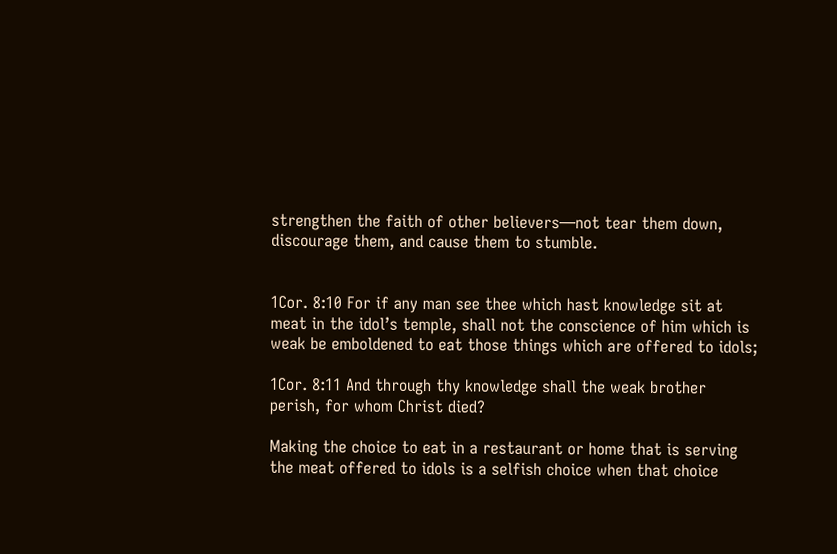strengthen the faith of other believers—not tear them down, discourage them, and cause them to stumble.


1Cor. 8:10 For if any man see thee which hast knowledge sit at meat in the idol’s temple, shall not the conscience of him which is weak be emboldened to eat those things which are offered to idols;

1Cor. 8:11 And through thy knowledge shall the weak brother perish, for whom Christ died?

Making the choice to eat in a restaurant or home that is serving the meat offered to idols is a selfish choice when that choice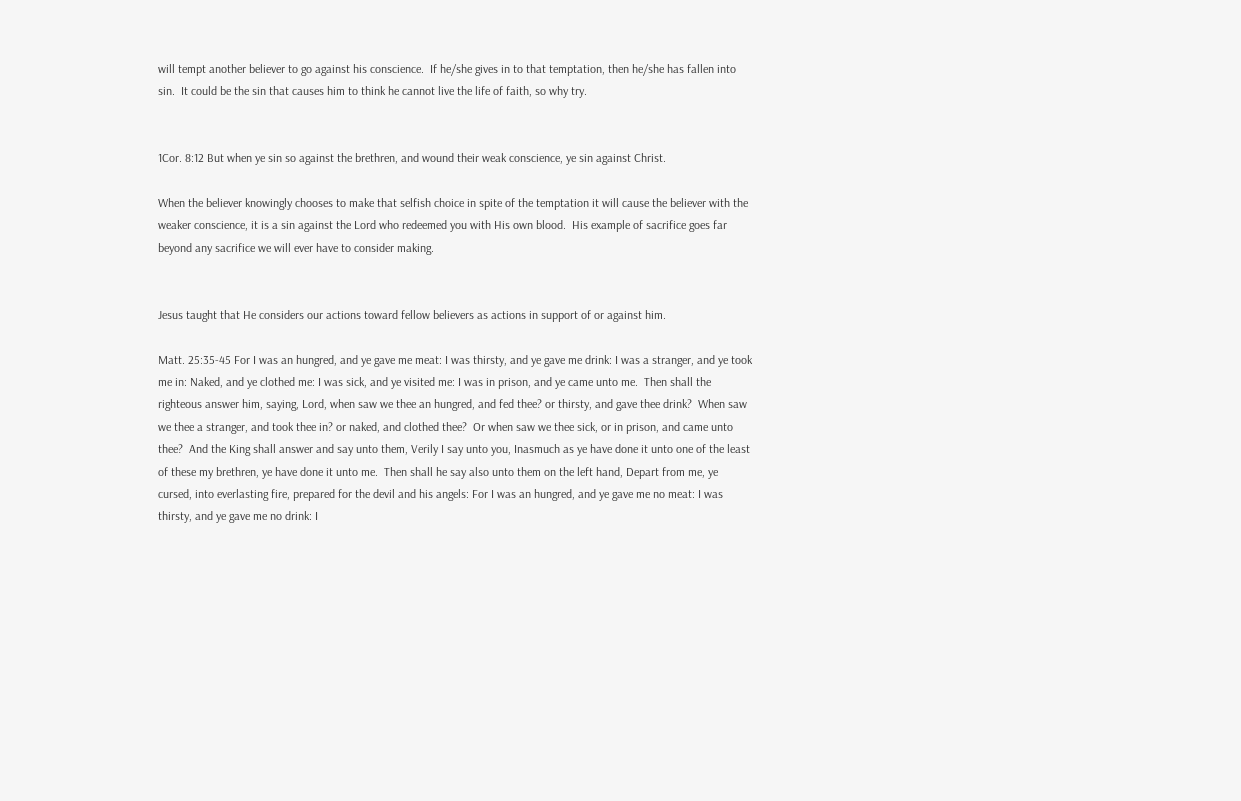will tempt another believer to go against his conscience.  If he/she gives in to that temptation, then he/she has fallen into sin.  It could be the sin that causes him to think he cannot live the life of faith, so why try.


1Cor. 8:12 But when ye sin so against the brethren, and wound their weak conscience, ye sin against Christ.

When the believer knowingly chooses to make that selfish choice in spite of the temptation it will cause the believer with the weaker conscience, it is a sin against the Lord who redeemed you with His own blood.  His example of sacrifice goes far beyond any sacrifice we will ever have to consider making.


Jesus taught that He considers our actions toward fellow believers as actions in support of or against him.

Matt. 25:35-45 For I was an hungred, and ye gave me meat: I was thirsty, and ye gave me drink: I was a stranger, and ye took me in: Naked, and ye clothed me: I was sick, and ye visited me: I was in prison, and ye came unto me.  Then shall the righteous answer him, saying, Lord, when saw we thee an hungred, and fed thee? or thirsty, and gave thee drink?  When saw we thee a stranger, and took thee in? or naked, and clothed thee?  Or when saw we thee sick, or in prison, and came unto thee?  And the King shall answer and say unto them, Verily I say unto you, Inasmuch as ye have done it unto one of the least of these my brethren, ye have done it unto me.  Then shall he say also unto them on the left hand, Depart from me, ye cursed, into everlasting fire, prepared for the devil and his angels: For I was an hungred, and ye gave me no meat: I was thirsty, and ye gave me no drink: I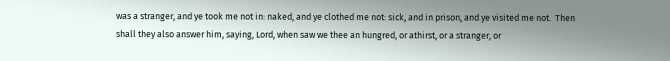was a stranger, and ye took me not in: naked, and ye clothed me not: sick, and in prison, and ye visited me not.  Then shall they also answer him, saying, Lord, when saw we thee an hungred, or athirst, or a stranger, or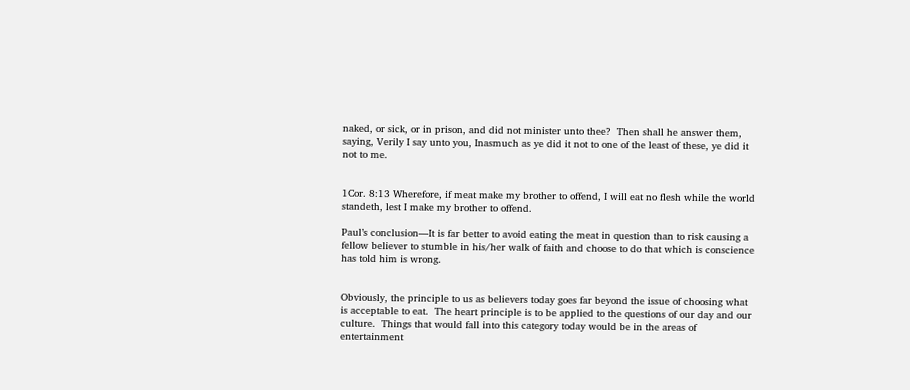naked, or sick, or in prison, and did not minister unto thee?  Then shall he answer them, saying, Verily I say unto you, Inasmuch as ye did it not to one of the least of these, ye did it not to me.


1Cor. 8:13 Wherefore, if meat make my brother to offend, I will eat no flesh while the world standeth, lest I make my brother to offend.

Paul’s conclusion—It is far better to avoid eating the meat in question than to risk causing a fellow believer to stumble in his/her walk of faith and choose to do that which is conscience has told him is wrong.


Obviously, the principle to us as believers today goes far beyond the issue of choosing what is acceptable to eat.  The heart principle is to be applied to the questions of our day and our culture.  Things that would fall into this category today would be in the areas of entertainment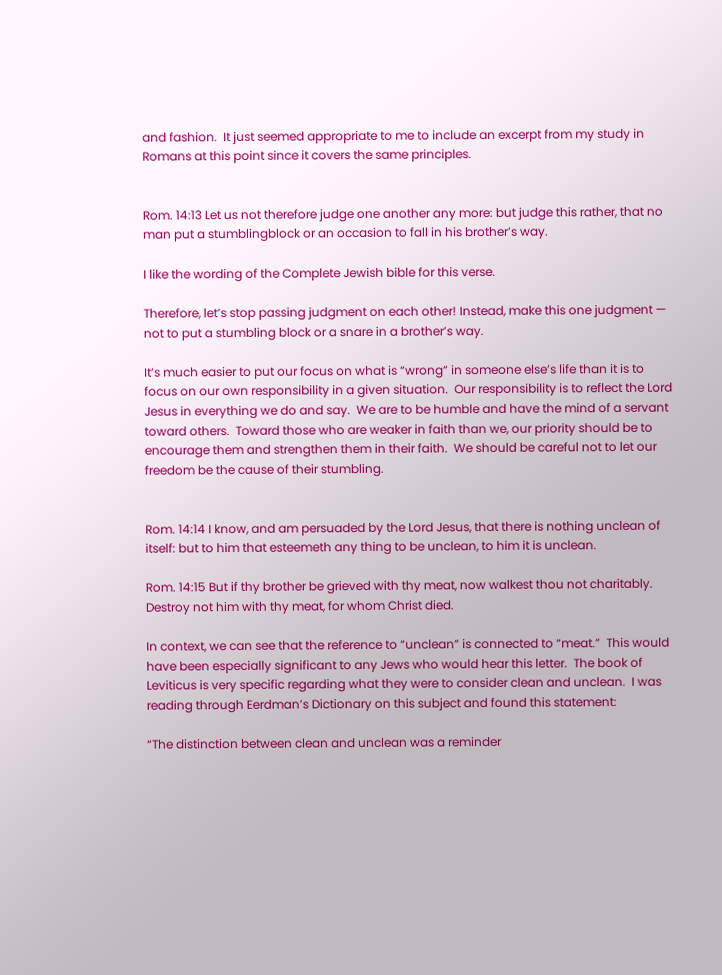and fashion.  It just seemed appropriate to me to include an excerpt from my study in Romans at this point since it covers the same principles.


Rom. 14:13 Let us not therefore judge one another any more: but judge this rather, that no man put a stumblingblock or an occasion to fall in his brother’s way.

I like the wording of the Complete Jewish bible for this verse.

Therefore, let’s stop passing judgment on each other! Instead, make this one judgment — not to put a stumbling block or a snare in a brother’s way.

It’s much easier to put our focus on what is “wrong” in someone else’s life than it is to focus on our own responsibility in a given situation.  Our responsibility is to reflect the Lord Jesus in everything we do and say.  We are to be humble and have the mind of a servant toward others.  Toward those who are weaker in faith than we, our priority should be to encourage them and strengthen them in their faith.  We should be careful not to let our freedom be the cause of their stumbling.


Rom. 14:14 I know, and am persuaded by the Lord Jesus, that there is nothing unclean of itself: but to him that esteemeth any thing to be unclean, to him it is unclean.

Rom. 14:15 But if thy brother be grieved with thy meat, now walkest thou not charitably. Destroy not him with thy meat, for whom Christ died.

In context, we can see that the reference to “unclean” is connected to “meat.”  This would have been especially significant to any Jews who would hear this letter.  The book of Leviticus is very specific regarding what they were to consider clean and unclean.  I was reading through Eerdman’s Dictionary on this subject and found this statement:

“The distinction between clean and unclean was a reminder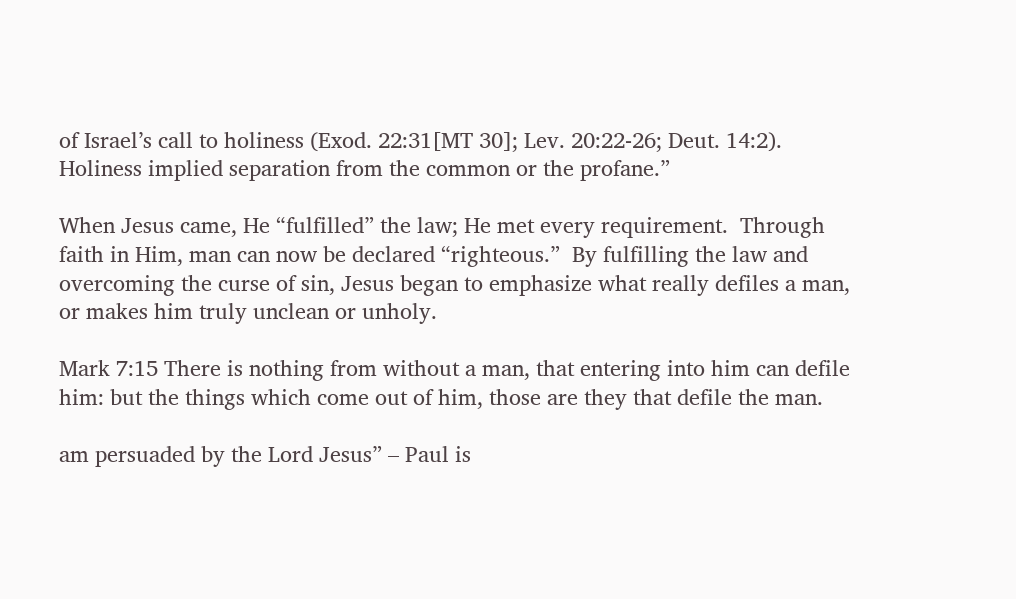of Israel’s call to holiness (Exod. 22:31[MT 30]; Lev. 20:22-26; Deut. 14:2). Holiness implied separation from the common or the profane.”

When Jesus came, He “fulfilled” the law; He met every requirement.  Through faith in Him, man can now be declared “righteous.”  By fulfilling the law and overcoming the curse of sin, Jesus began to emphasize what really defiles a man, or makes him truly unclean or unholy.

Mark 7:15 There is nothing from without a man, that entering into him can defile him: but the things which come out of him, those are they that defile the man.

am persuaded by the Lord Jesus” – Paul is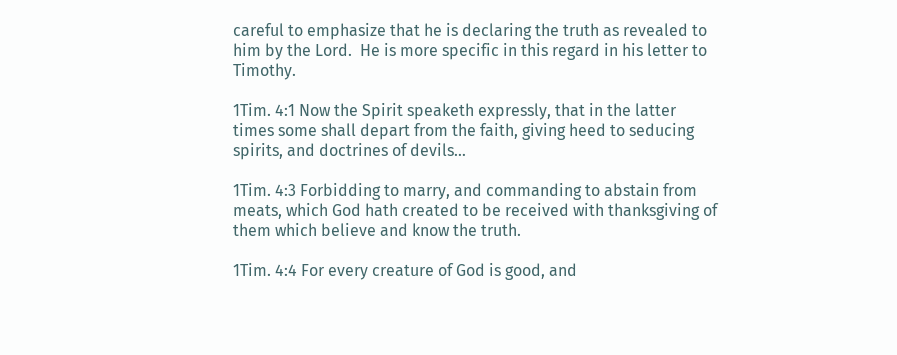careful to emphasize that he is declaring the truth as revealed to him by the Lord.  He is more specific in this regard in his letter to Timothy.

1Tim. 4:1 Now the Spirit speaketh expressly, that in the latter times some shall depart from the faith, giving heed to seducing spirits, and doctrines of devils…

1Tim. 4:3 Forbidding to marry, and commanding to abstain from meats, which God hath created to be received with thanksgiving of them which believe and know the truth.

1Tim. 4:4 For every creature of God is good, and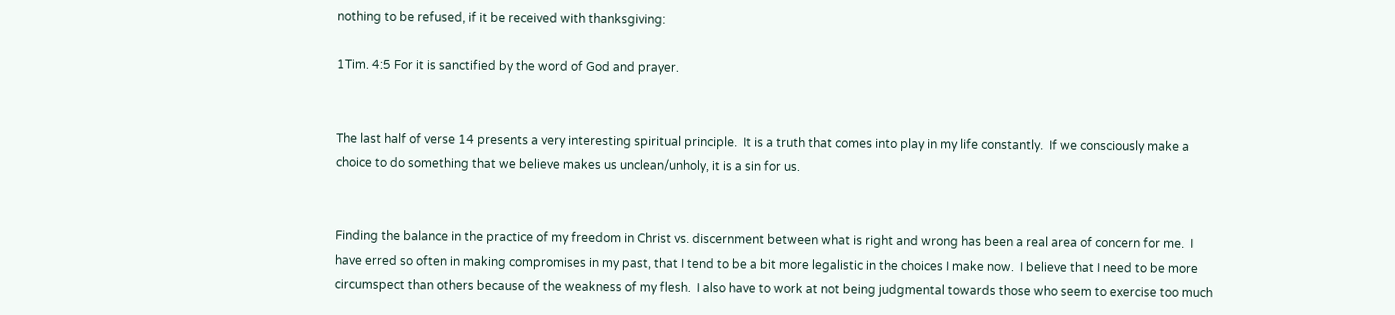nothing to be refused, if it be received with thanksgiving:

1Tim. 4:5 For it is sanctified by the word of God and prayer.


The last half of verse 14 presents a very interesting spiritual principle.  It is a truth that comes into play in my life constantly.  If we consciously make a choice to do something that we believe makes us unclean/unholy, it is a sin for us.


Finding the balance in the practice of my freedom in Christ vs. discernment between what is right and wrong has been a real area of concern for me.  I have erred so often in making compromises in my past, that I tend to be a bit more legalistic in the choices I make now.  I believe that I need to be more circumspect than others because of the weakness of my flesh.  I also have to work at not being judgmental towards those who seem to exercise too much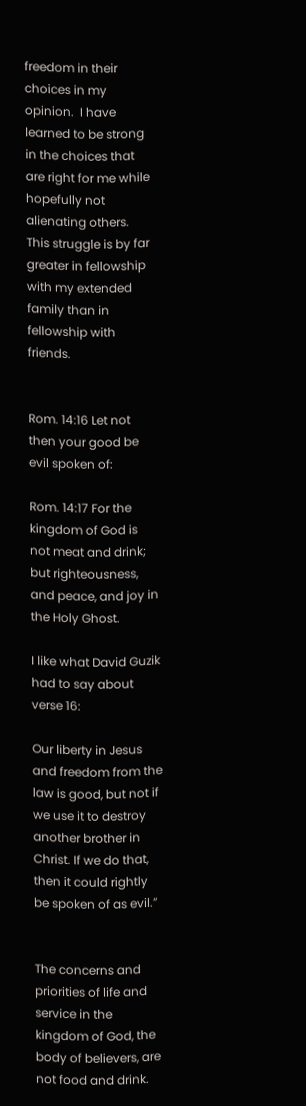freedom in their choices in my opinion.  I have learned to be strong in the choices that are right for me while hopefully not alienating others.  This struggle is by far greater in fellowship with my extended family than in fellowship with friends.


Rom. 14:16 Let not then your good be evil spoken of:

Rom. 14:17 For the kingdom of God is not meat and drink; but righteousness, and peace, and joy in the Holy Ghost.

I like what David Guzik had to say about verse 16:

Our liberty in Jesus and freedom from the law is good, but not if we use it to destroy another brother in Christ. If we do that, then it could rightly be spoken of as evil.”


The concerns and priorities of life and service in the kingdom of God, the body of believers, are not food and drink.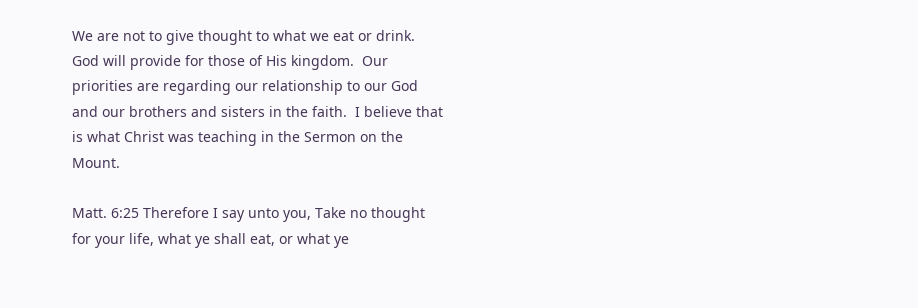We are not to give thought to what we eat or drink.  God will provide for those of His kingdom.  Our priorities are regarding our relationship to our God and our brothers and sisters in the faith.  I believe that is what Christ was teaching in the Sermon on the Mount.

Matt. 6:25 Therefore I say unto you, Take no thought for your life, what ye shall eat, or what ye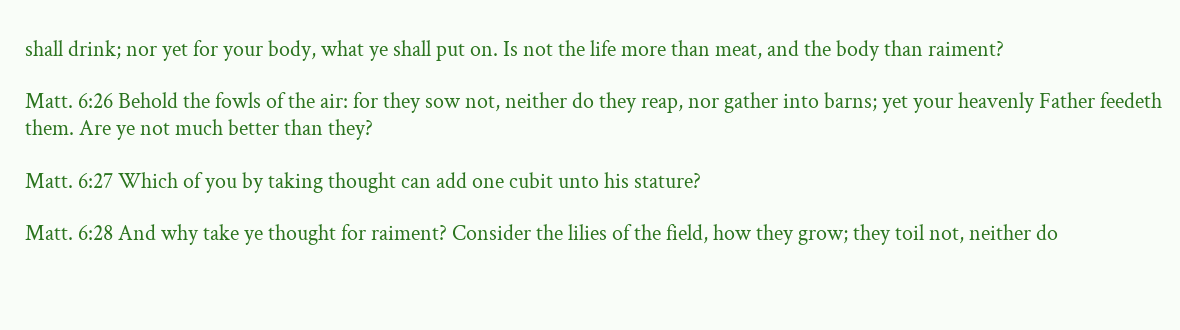shall drink; nor yet for your body, what ye shall put on. Is not the life more than meat, and the body than raiment?

Matt. 6:26 Behold the fowls of the air: for they sow not, neither do they reap, nor gather into barns; yet your heavenly Father feedeth them. Are ye not much better than they?

Matt. 6:27 Which of you by taking thought can add one cubit unto his stature?

Matt. 6:28 And why take ye thought for raiment? Consider the lilies of the field, how they grow; they toil not, neither do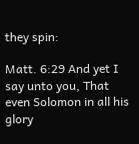they spin:

Matt. 6:29 And yet I say unto you, That even Solomon in all his glory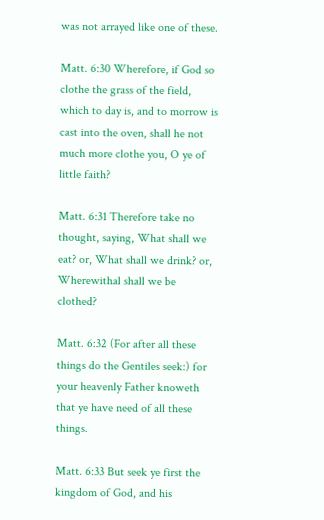was not arrayed like one of these.

Matt. 6:30 Wherefore, if God so clothe the grass of the field, which to day is, and to morrow is cast into the oven, shall he not much more clothe you, O ye of little faith?

Matt. 6:31 Therefore take no thought, saying, What shall we eat? or, What shall we drink? or, Wherewithal shall we be clothed?

Matt. 6:32 (For after all these things do the Gentiles seek:) for your heavenly Father knoweth that ye have need of all these things.

Matt. 6:33 But seek ye first the kingdom of God, and his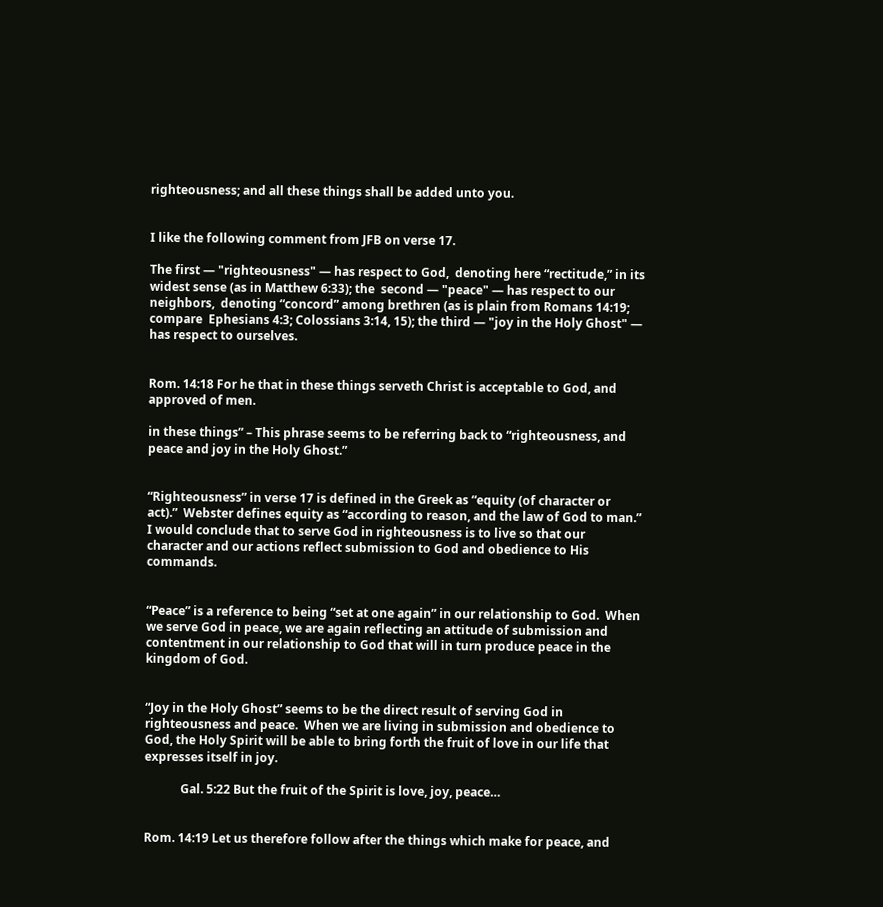righteousness; and all these things shall be added unto you.


I like the following comment from JFB on verse 17.

The first — "righteousness" — has respect to God,  denoting here “rectitude,” in its widest sense (as in Matthew 6:33); the  second — "peace" — has respect to our neighbors,  denoting “concord” among brethren (as is plain from Romans 14:19; compare  Ephesians 4:3; Colossians 3:14, 15); the third — "joy in the Holy Ghost" — has respect to ourselves.


Rom. 14:18 For he that in these things serveth Christ is acceptable to God, and approved of men.

in these things” – This phrase seems to be referring back to “righteousness, and peace and joy in the Holy Ghost.”


“Righteousness” in verse 17 is defined in the Greek as “equity (of character or act).”  Webster defines equity as “according to reason, and the law of God to man.”  I would conclude that to serve God in righteousness is to live so that our character and our actions reflect submission to God and obedience to His commands.


“Peace” is a reference to being “set at one again” in our relationship to God.  When we serve God in peace, we are again reflecting an attitude of submission and contentment in our relationship to God that will in turn produce peace in the kingdom of God.


“Joy in the Holy Ghost” seems to be the direct result of serving God in righteousness and peace.  When we are living in submission and obedience to God, the Holy Spirit will be able to bring forth the fruit of love in our life that expresses itself in joy.

            Gal. 5:22 But the fruit of the Spirit is love, joy, peace…


Rom. 14:19 Let us therefore follow after the things which make for peace, and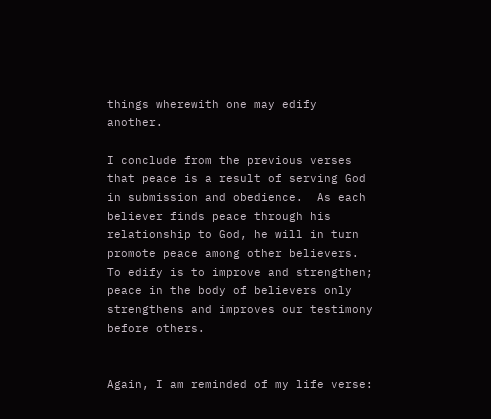things wherewith one may edify another.

I conclude from the previous verses that peace is a result of serving God in submission and obedience.  As each believer finds peace through his relationship to God, he will in turn promote peace among other believers.  To edify is to improve and strengthen; peace in the body of believers only strengthens and improves our testimony before others.


Again, I am reminded of my life verse: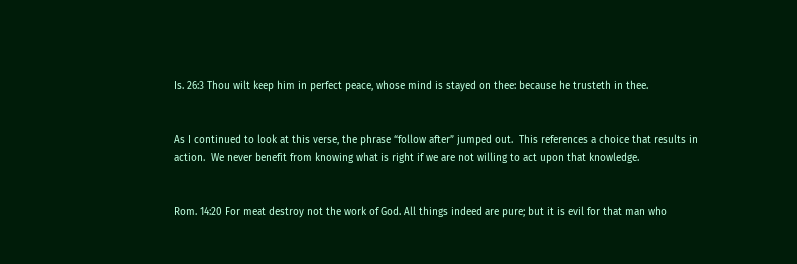Is. 26:3 Thou wilt keep him in perfect peace, whose mind is stayed on thee: because he trusteth in thee.


As I continued to look at this verse, the phrase “follow after” jumped out.  This references a choice that results in action.  We never benefit from knowing what is right if we are not willing to act upon that knowledge.


Rom. 14:20 For meat destroy not the work of God. All things indeed are pure; but it is evil for that man who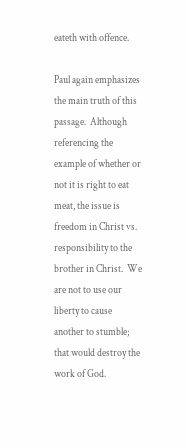eateth with offence.

Paul again emphasizes the main truth of this passage.  Although referencing the example of whether or not it is right to eat meat, the issue is freedom in Christ vs. responsibility to the brother in Christ.  We are not to use our liberty to cause another to stumble; that would destroy the work of God.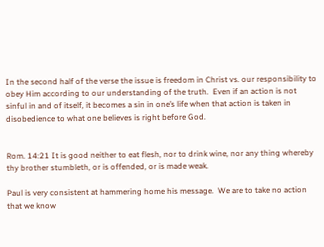In the second half of the verse the issue is freedom in Christ vs. our responsibility to obey Him according to our understanding of the truth.  Even if an action is not sinful in and of itself, it becomes a sin in one’s life when that action is taken in disobedience to what one believes is right before God.


Rom. 14:21 It is good neither to eat flesh, nor to drink wine, nor any thing whereby thy brother stumbleth, or is offended, or is made weak.

Paul is very consistent at hammering home his message.  We are to take no action that we know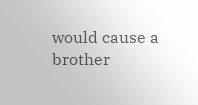would cause a brother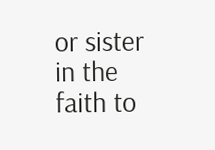or sister in the faith to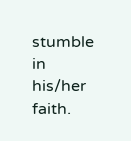stumble in his/her faith.